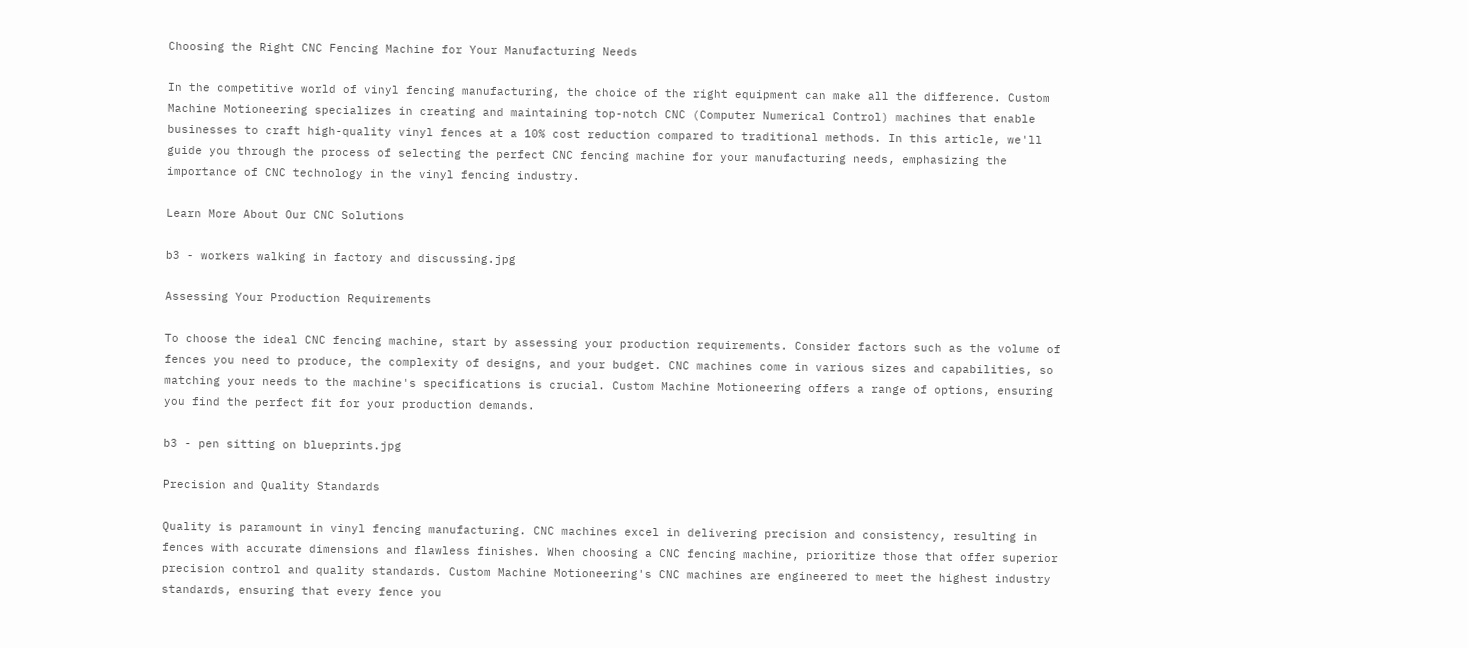Choosing the Right CNC Fencing Machine for Your Manufacturing Needs

In the competitive world of vinyl fencing manufacturing, the choice of the right equipment can make all the difference. Custom Machine Motioneering specializes in creating and maintaining top-notch CNC (Computer Numerical Control) machines that enable businesses to craft high-quality vinyl fences at a 10% cost reduction compared to traditional methods. In this article, we'll guide you through the process of selecting the perfect CNC fencing machine for your manufacturing needs, emphasizing the importance of CNC technology in the vinyl fencing industry.

Learn More About Our CNC Solutions

b3 - workers walking in factory and discussing.jpg

Assessing Your Production Requirements

To choose the ideal CNC fencing machine, start by assessing your production requirements. Consider factors such as the volume of fences you need to produce, the complexity of designs, and your budget. CNC machines come in various sizes and capabilities, so matching your needs to the machine's specifications is crucial. Custom Machine Motioneering offers a range of options, ensuring you find the perfect fit for your production demands.

b3 - pen sitting on blueprints.jpg

Precision and Quality Standards

Quality is paramount in vinyl fencing manufacturing. CNC machines excel in delivering precision and consistency, resulting in fences with accurate dimensions and flawless finishes. When choosing a CNC fencing machine, prioritize those that offer superior precision control and quality standards. Custom Machine Motioneering's CNC machines are engineered to meet the highest industry standards, ensuring that every fence you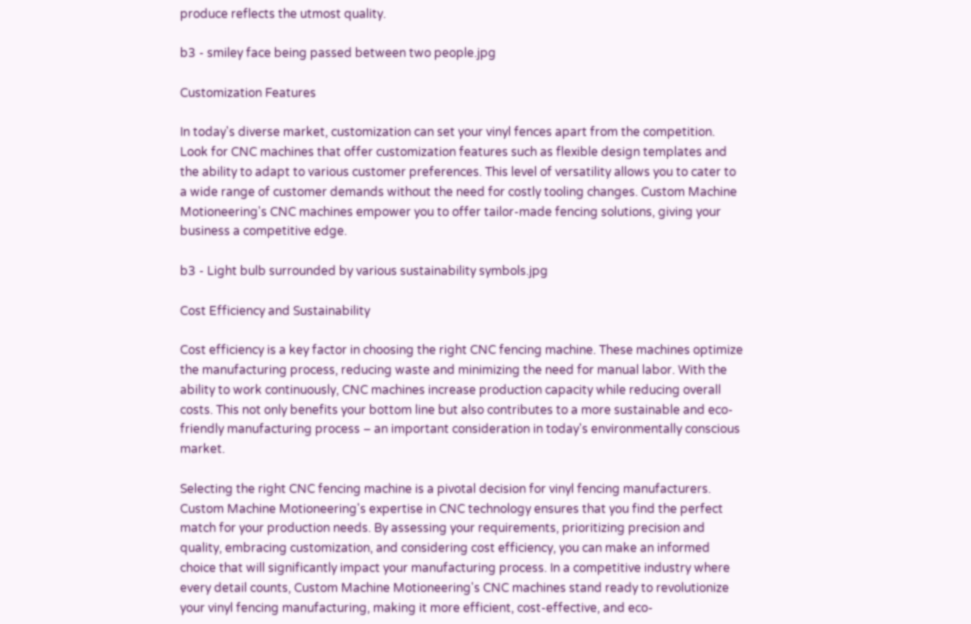produce reflects the utmost quality.

b3 - smiley face being passed between two people.jpg

Customization Features

In today's diverse market, customization can set your vinyl fences apart from the competition. Look for CNC machines that offer customization features such as flexible design templates and the ability to adapt to various customer preferences. This level of versatility allows you to cater to a wide range of customer demands without the need for costly tooling changes. Custom Machine Motioneering's CNC machines empower you to offer tailor-made fencing solutions, giving your business a competitive edge.

b3 - Light bulb surrounded by various sustainability symbols.jpg

Cost Efficiency and Sustainability

Cost efficiency is a key factor in choosing the right CNC fencing machine. These machines optimize the manufacturing process, reducing waste and minimizing the need for manual labor. With the ability to work continuously, CNC machines increase production capacity while reducing overall costs. This not only benefits your bottom line but also contributes to a more sustainable and eco-friendly manufacturing process – an important consideration in today's environmentally conscious market.

Selecting the right CNC fencing machine is a pivotal decision for vinyl fencing manufacturers. Custom Machine Motioneering's expertise in CNC technology ensures that you find the perfect match for your production needs. By assessing your requirements, prioritizing precision and quality, embracing customization, and considering cost efficiency, you can make an informed choice that will significantly impact your manufacturing process. In a competitive industry where every detail counts, Custom Machine Motioneering's CNC machines stand ready to revolutionize your vinyl fencing manufacturing, making it more efficient, cost-effective, and eco-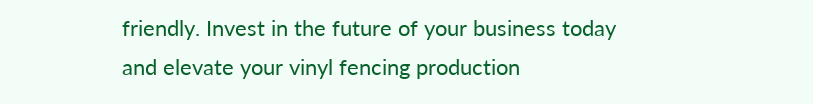friendly. Invest in the future of your business today and elevate your vinyl fencing production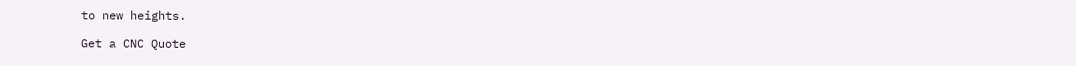to new heights.

Get a CNC Quote